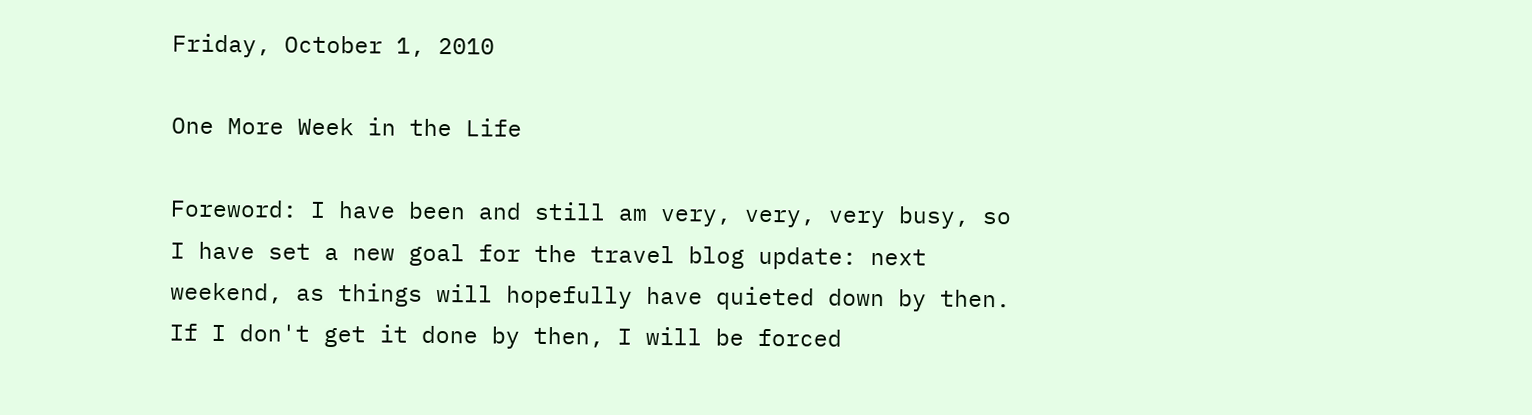Friday, October 1, 2010

One More Week in the Life

Foreword: I have been and still am very, very, very busy, so I have set a new goal for the travel blog update: next weekend, as things will hopefully have quieted down by then. If I don't get it done by then, I will be forced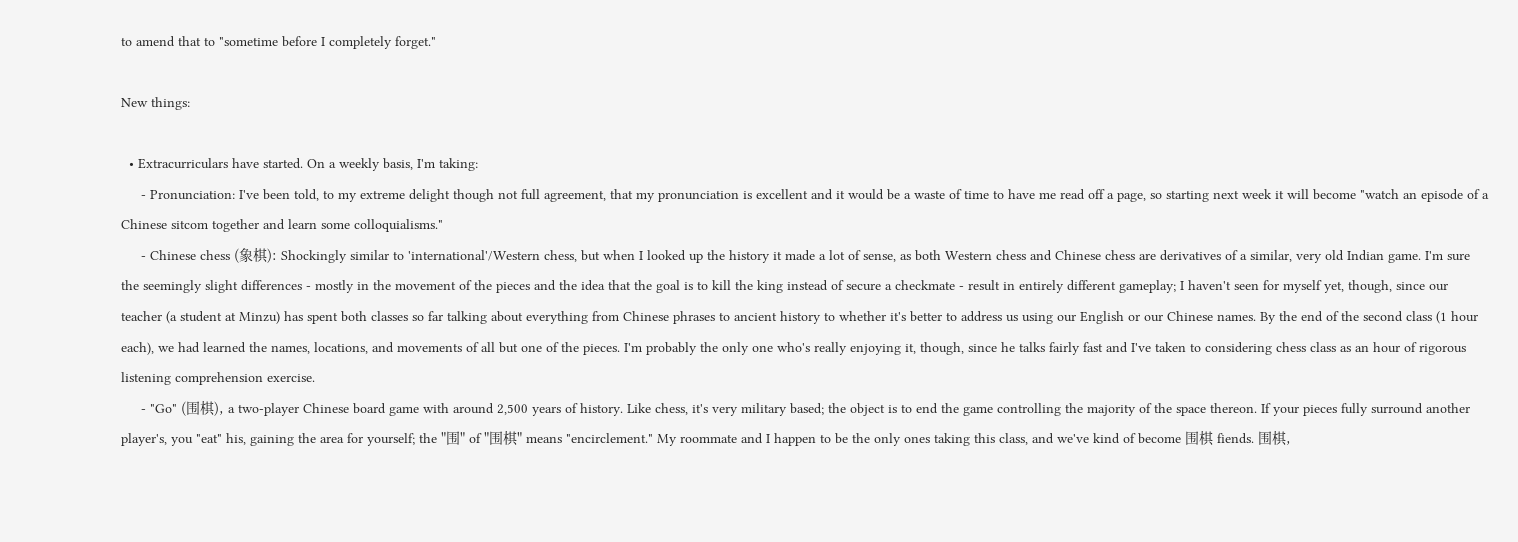to amend that to "sometime before I completely forget."

New things:

  • Extracurriculars have started. On a weekly basis, I'm taking:
     - Pronunciation: I've been told, to my extreme delight though not full agreement, that my pronunciation is excellent and it would be a waste of time to have me read off a page, so starting next week it will become "watch an episode of a Chinese sitcom together and learn some colloquialisms."
     - Chinese chess (象棋): Shockingly similar to 'international'/Western chess, but when I looked up the history it made a lot of sense, as both Western chess and Chinese chess are derivatives of a similar, very old Indian game. I'm sure the seemingly slight differences - mostly in the movement of the pieces and the idea that the goal is to kill the king instead of secure a checkmate - result in entirely different gameplay; I haven't seen for myself yet, though, since our teacher (a student at Minzu) has spent both classes so far talking about everything from Chinese phrases to ancient history to whether it's better to address us using our English or our Chinese names. By the end of the second class (1 hour each), we had learned the names, locations, and movements of all but one of the pieces. I'm probably the only one who's really enjoying it, though, since he talks fairly fast and I've taken to considering chess class as an hour of rigorous listening comprehension exercise.
     - "Go" (围棋), a two-player Chinese board game with around 2,500 years of history. Like chess, it's very military based; the object is to end the game controlling the majority of the space thereon. If your pieces fully surround another player's, you "eat" his, gaining the area for yourself; the "围" of "围棋" means "encirclement." My roommate and I happen to be the only ones taking this class, and we've kind of become 围棋 fiends. 围棋,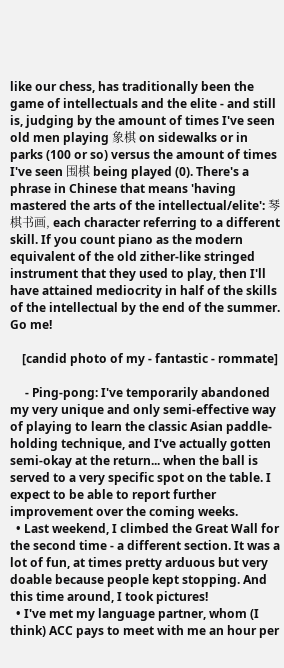like our chess, has traditionally been the game of intellectuals and the elite - and still is, judging by the amount of times I've seen old men playing 象棋 on sidewalks or in parks (100 or so) versus the amount of times I've seen 围棋 being played (0). There's a phrase in Chinese that means 'having mastered the arts of the intellectual/elite': 琴棋书画, each character referring to a different skill. If you count piano as the modern equivalent of the old zither-like stringed instrument that they used to play, then I'll have attained mediocrity in half of the skills of the intellectual by the end of the summer. Go me!

    [candid photo of my - fantastic - rommate]

     - Ping-pong: I've temporarily abandoned my very unique and only semi-effective way of playing to learn the classic Asian paddle-holding technique, and I've actually gotten semi-okay at the return... when the ball is served to a very specific spot on the table. I expect to be able to report further improvement over the coming weeks.
  • Last weekend, I climbed the Great Wall for the second time - a different section. It was a lot of fun, at times pretty arduous but very doable because people kept stopping. And this time around, I took pictures!
  • I've met my language partner, whom (I think) ACC pays to meet with me an hour per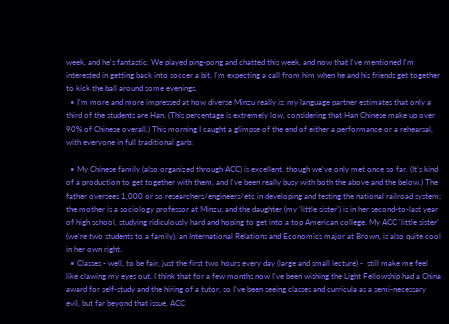week, and he's fantastic. We played ping-pong and chatted this week, and now that I've mentioned I'm interested in getting back into soccer a bit, I'm expecting a call from him when he and his friends get together to kick the ball around some evenings.
  • I'm more and more impressed at how diverse Minzu really is; my language partner estimates that only a third of the students are Han. (This percentage is extremely low, considering that Han Chinese make up over 90% of Chinese overall.) This morning I caught a glimpse of the end of either a performance or a rehearsal, with everyone in full traditional garb:

  • My Chinese family (also organized through ACC) is excellent, though we've only met once so far. (It's kind of a production to get together with them, and I've been really busy with both the above and the below.) The father oversees 1,000 or so researchers/engineers/etc in developing and testing the national railroad system; the mother is a sociology professor at Minzu; and the daughter (my 'little sister') is in her second-to-last year of high school, studying ridiculously hard and hoping to get into a top American college. My ACC 'little sister' (we're two students to a family), an International Relations and Economics major at Brown, is also quite cool in her own right.
  • Classes - well, to be fair, just the first two hours every day (large and small lecture) -  still make me feel like clawing my eyes out. I think that for a few months now I've been wishing the Light Fellowship had a China award for self-study and the hiring of a tutor, so I've been seeing classes and curricula as a semi-necessary evil, but far beyond that issue, ACC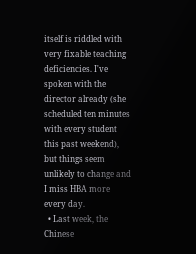itself is riddled with very fixable teaching deficiencies. I've spoken with the director already (she scheduled ten minutes with every student this past weekend), but things seem unlikely to change and I miss HBA more every day.
  • Last week, the Chinese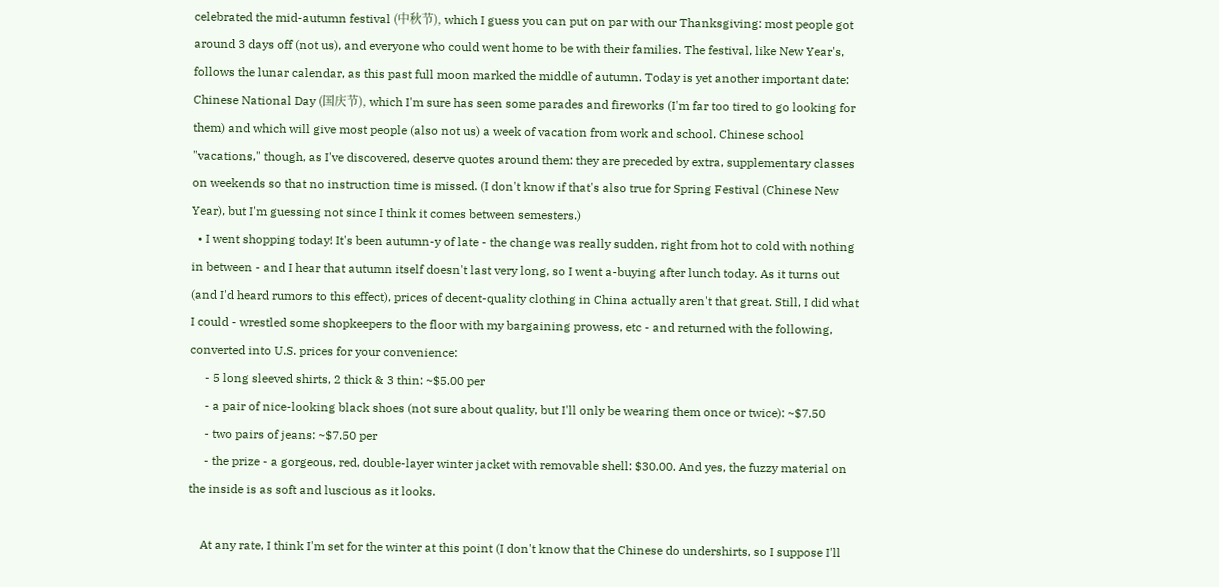celebrated the mid-autumn festival (中秋节), which I guess you can put on par with our Thanksgiving: most people got around 3 days off (not us), and everyone who could went home to be with their families. The festival, like New Year's, follows the lunar calendar, as this past full moon marked the middle of autumn. Today is yet another important date: Chinese National Day (国庆节), which I'm sure has seen some parades and fireworks (I'm far too tired to go looking for them) and which will give most people (also not us) a week of vacation from work and school. Chinese school "vacations," though, as I've discovered, deserve quotes around them: they are preceded by extra, supplementary classes on weekends so that no instruction time is missed. (I don't know if that's also true for Spring Festival (Chinese New Year), but I'm guessing not since I think it comes between semesters.)
  • I went shopping today! It's been autumn-y of late - the change was really sudden, right from hot to cold with nothing in between - and I hear that autumn itself doesn't last very long, so I went a-buying after lunch today. As it turns out (and I'd heard rumors to this effect), prices of decent-quality clothing in China actually aren't that great. Still, I did what I could - wrestled some shopkeepers to the floor with my bargaining prowess, etc - and returned with the following, converted into U.S. prices for your convenience:
     - 5 long sleeved shirts, 2 thick & 3 thin: ~$5.00 per
     - a pair of nice-looking black shoes (not sure about quality, but I'll only be wearing them once or twice): ~$7.50
     - two pairs of jeans: ~$7.50 per
     - the prize - a gorgeous, red, double-layer winter jacket with removable shell: $30.00. And yes, the fuzzy material on the inside is as soft and luscious as it looks.

    At any rate, I think I'm set for the winter at this point (I don't know that the Chinese do undershirts, so I suppose I'll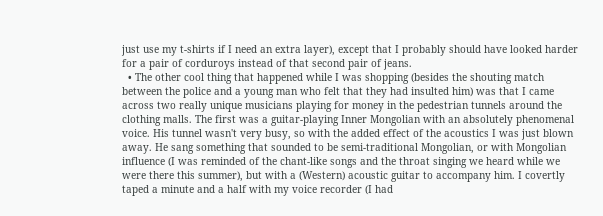just use my t-shirts if I need an extra layer), except that I probably should have looked harder for a pair of corduroys instead of that second pair of jeans.
  • The other cool thing that happened while I was shopping (besides the shouting match between the police and a young man who felt that they had insulted him) was that I came across two really unique musicians playing for money in the pedestrian tunnels around the clothing malls. The first was a guitar-playing Inner Mongolian with an absolutely phenomenal voice. His tunnel wasn't very busy, so with the added effect of the acoustics I was just blown away. He sang something that sounded to be semi-traditional Mongolian, or with Mongolian influence (I was reminded of the chant-like songs and the throat singing we heard while we were there this summer), but with a (Western) acoustic guitar to accompany him. I covertly taped a minute and a half with my voice recorder (I had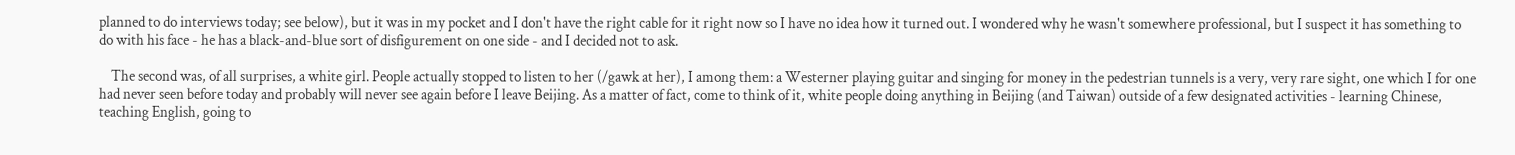planned to do interviews today; see below), but it was in my pocket and I don't have the right cable for it right now so I have no idea how it turned out. I wondered why he wasn't somewhere professional, but I suspect it has something to do with his face - he has a black-and-blue sort of disfigurement on one side - and I decided not to ask.

    The second was, of all surprises, a white girl. People actually stopped to listen to her (/gawk at her), I among them: a Westerner playing guitar and singing for money in the pedestrian tunnels is a very, very rare sight, one which I for one had never seen before today and probably will never see again before I leave Beijing. As a matter of fact, come to think of it, white people doing anything in Beijing (and Taiwan) outside of a few designated activities - learning Chinese, teaching English, going to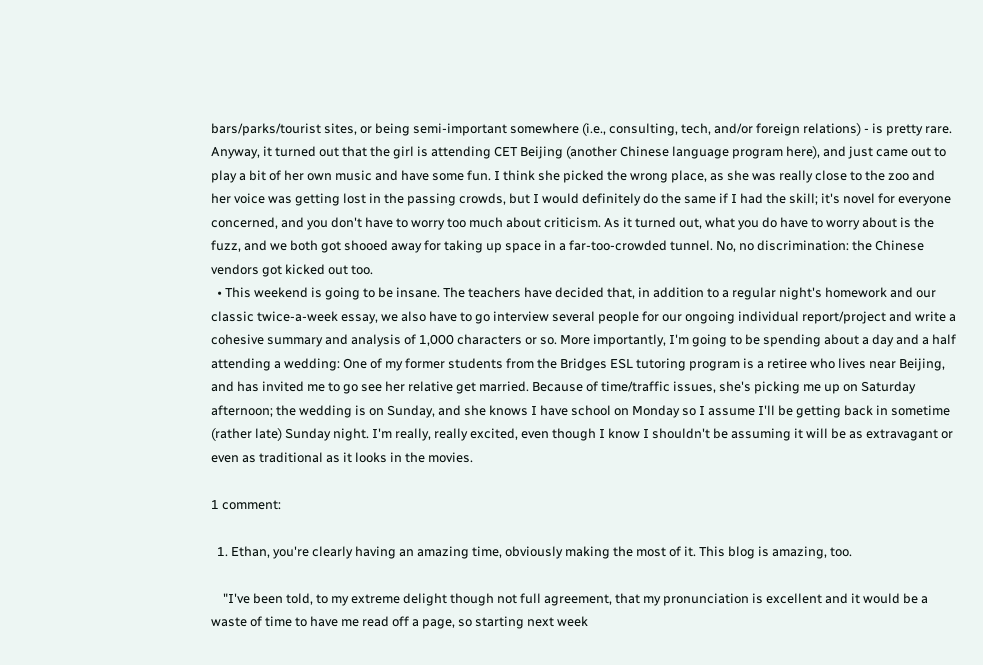bars/parks/tourist sites, or being semi-important somewhere (i.e., consulting, tech, and/or foreign relations) - is pretty rare. Anyway, it turned out that the girl is attending CET Beijing (another Chinese language program here), and just came out to play a bit of her own music and have some fun. I think she picked the wrong place, as she was really close to the zoo and her voice was getting lost in the passing crowds, but I would definitely do the same if I had the skill; it's novel for everyone concerned, and you don't have to worry too much about criticism. As it turned out, what you do have to worry about is the fuzz, and we both got shooed away for taking up space in a far-too-crowded tunnel. No, no discrimination: the Chinese vendors got kicked out too.
  • This weekend is going to be insane. The teachers have decided that, in addition to a regular night's homework and our classic twice-a-week essay, we also have to go interview several people for our ongoing individual report/project and write a cohesive summary and analysis of 1,000 characters or so. More importantly, I'm going to be spending about a day and a half attending a wedding: One of my former students from the Bridges ESL tutoring program is a retiree who lives near Beijing, and has invited me to go see her relative get married. Because of time/traffic issues, she's picking me up on Saturday afternoon; the wedding is on Sunday, and she knows I have school on Monday so I assume I'll be getting back in sometime (rather late) Sunday night. I'm really, really excited, even though I know I shouldn't be assuming it will be as extravagant or even as traditional as it looks in the movies.

1 comment:

  1. Ethan, you're clearly having an amazing time, obviously making the most of it. This blog is amazing, too.

    "I've been told, to my extreme delight though not full agreement, that my pronunciation is excellent and it would be a waste of time to have me read off a page, so starting next week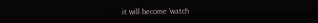it will become 'watch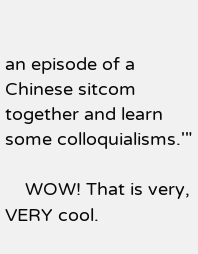an episode of a Chinese sitcom together and learn some colloquialisms.'"

    WOW! That is very, VERY cool.